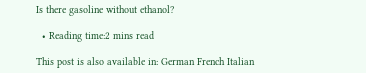Is there gasoline without ethanol?

  • Reading time:2 mins read

This post is also available in: German French Italian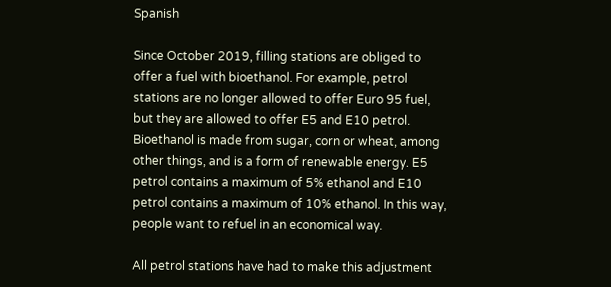Spanish

Since October 2019, filling stations are obliged to offer a fuel with bioethanol. For example, petrol stations are no longer allowed to offer Euro 95 fuel, but they are allowed to offer E5 and E10 petrol. Bioethanol is made from sugar, corn or wheat, among other things, and is a form of renewable energy. E5 petrol contains a maximum of 5% ethanol and E10 petrol contains a maximum of 10% ethanol. In this way, people want to refuel in an economical way.

All petrol stations have had to make this adjustment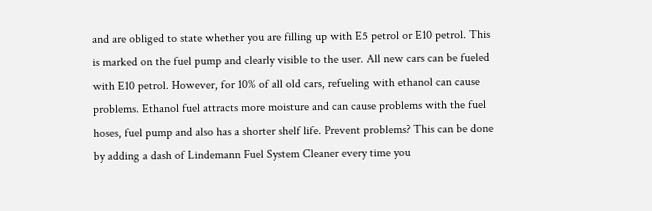and are obliged to state whether you are filling up with E5 petrol or E10 petrol. This is marked on the fuel pump and clearly visible to the user. All new cars can be fueled with E10 petrol. However, for 10% of all old cars, refueling with ethanol can cause problems. Ethanol fuel attracts more moisture and can cause problems with the fuel hoses, fuel pump and also has a shorter shelf life. Prevent problems? This can be done by adding a dash of Lindemann Fuel System Cleaner every time you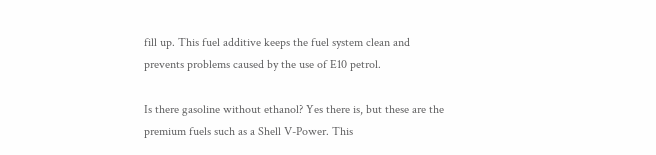fill up. This fuel additive keeps the fuel system clean and prevents problems caused by the use of E10 petrol.

Is there gasoline without ethanol? Yes there is, but these are the premium fuels such as a Shell V-Power. This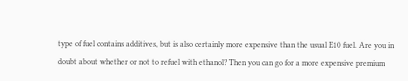type of fuel contains additives, but is also certainly more expensive than the usual E10 fuel. Are you in doubt about whether or not to refuel with ethanol? Then you can go for a more expensive premium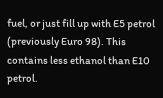fuel, or just fill up with E5 petrol (previously Euro 98). This contains less ethanol than E10 petrol.